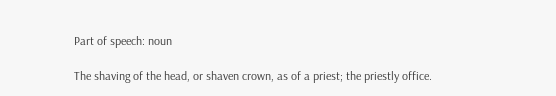Part of speech: noun

The shaving of the head, or shaven crown, as of a priest; the priestly office.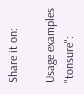Share it on:

Usage examples "tonsure":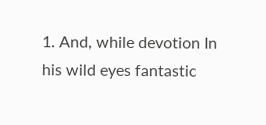1. And, while devotion In his wild eyes fantastic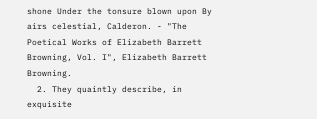shone Under the tonsure blown upon By airs celestial, Calderon. - "The Poetical Works of Elizabeth Barrett Browning, Vol. I", Elizabeth Barrett Browning.
  2. They quaintly describe, in exquisite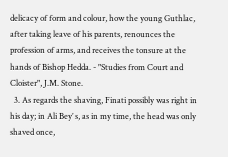delicacy of form and colour, how the young Guthlac, after taking leave of his parents, renounces the profession of arms, and receives the tonsure at the hands of Bishop Hedda. - "Studies from Court and Cloister", J.M. Stone.
  3. As regards the shaving, Finati possibly was right in his day; in Ali Bey’ s, as in my time, the head was only shaved once,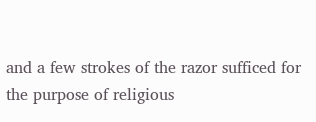and a few strokes of the razor sufficed for the purpose of religious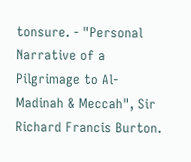tonsure. - "Personal Narrative of a Pilgrimage to Al-Madinah & Meccah", Sir Richard Francis Burton.